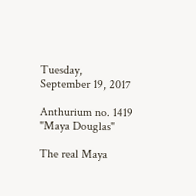Tuesday, September 19, 2017

Anthurium no. 1419 "Maya Douglas"

The real Maya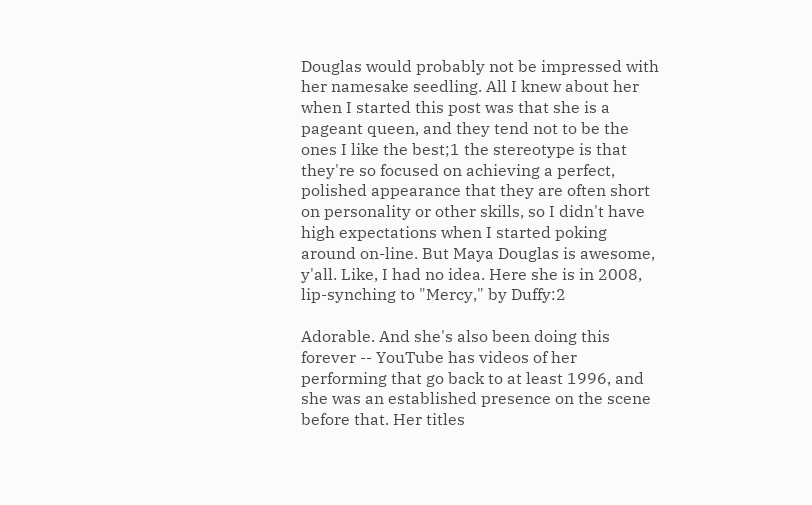Douglas would probably not be impressed with her namesake seedling. All I knew about her when I started this post was that she is a pageant queen, and they tend not to be the ones I like the best;1 the stereotype is that they're so focused on achieving a perfect, polished appearance that they are often short on personality or other skills, so I didn't have high expectations when I started poking around on-line. But Maya Douglas is awesome, y'all. Like, I had no idea. Here she is in 2008, lip-synching to "Mercy," by Duffy:2

Adorable. And she's also been doing this forever -- YouTube has videos of her performing that go back to at least 1996, and she was an established presence on the scene before that. Her titles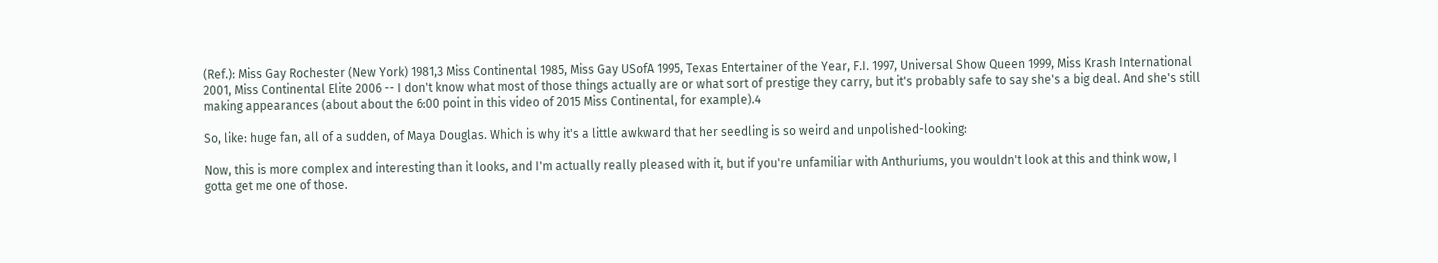(Ref.): Miss Gay Rochester (New York) 1981,3 Miss Continental 1985, Miss Gay USofA 1995, Texas Entertainer of the Year, F.I. 1997, Universal Show Queen 1999, Miss Krash International 2001, Miss Continental Elite 2006 -- I don't know what most of those things actually are or what sort of prestige they carry, but it's probably safe to say she's a big deal. And she's still making appearances (about about the 6:00 point in this video of 2015 Miss Continental, for example).4

So, like: huge fan, all of a sudden, of Maya Douglas. Which is why it's a little awkward that her seedling is so weird and unpolished-looking:

Now, this is more complex and interesting than it looks, and I'm actually really pleased with it, but if you're unfamiliar with Anthuriums, you wouldn't look at this and think wow, I gotta get me one of those.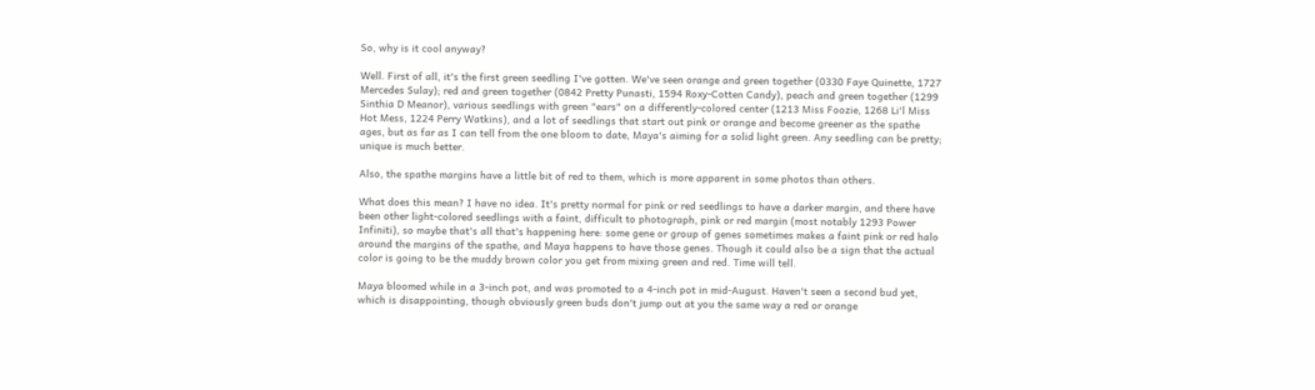So, why is it cool anyway?

Well. First of all, it's the first green seedling I've gotten. We've seen orange and green together (0330 Faye Quinette, 1727 Mercedes Sulay); red and green together (0842 Pretty Punasti, 1594 Roxy-Cotten Candy), peach and green together (1299 Sinthia D Meanor), various seedlings with green "ears" on a differently-colored center (1213 Miss Foozie, 1268 Li'l Miss Hot Mess, 1224 Perry Watkins), and a lot of seedlings that start out pink or orange and become greener as the spathe ages, but as far as I can tell from the one bloom to date, Maya's aiming for a solid light green. Any seedling can be pretty; unique is much better.

Also, the spathe margins have a little bit of red to them, which is more apparent in some photos than others.

What does this mean? I have no idea. It's pretty normal for pink or red seedlings to have a darker margin, and there have been other light-colored seedlings with a faint, difficult to photograph, pink or red margin (most notably 1293 Power Infiniti), so maybe that's all that's happening here: some gene or group of genes sometimes makes a faint pink or red halo around the margins of the spathe, and Maya happens to have those genes. Though it could also be a sign that the actual color is going to be the muddy brown color you get from mixing green and red. Time will tell.

Maya bloomed while in a 3-inch pot, and was promoted to a 4-inch pot in mid-August. Haven't seen a second bud yet, which is disappointing, though obviously green buds don't jump out at you the same way a red or orange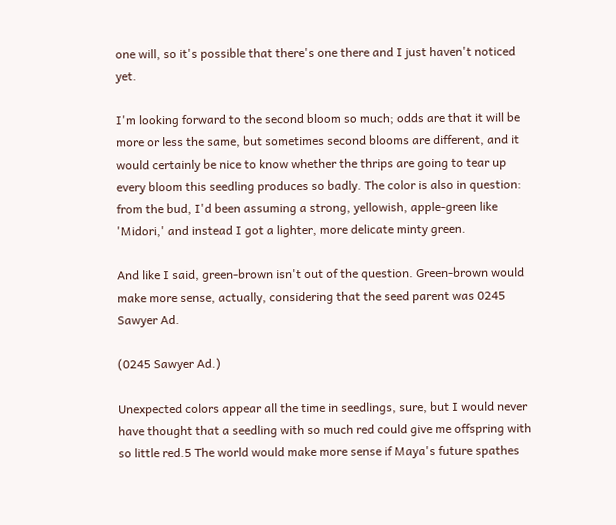one will, so it's possible that there's one there and I just haven't noticed yet.

I'm looking forward to the second bloom so much; odds are that it will be more or less the same, but sometimes second blooms are different, and it would certainly be nice to know whether the thrips are going to tear up every bloom this seedling produces so badly. The color is also in question: from the bud, I'd been assuming a strong, yellowish, apple-green like 'Midori,' and instead I got a lighter, more delicate minty green.

And like I said, green-brown isn't out of the question. Green-brown would make more sense, actually, considering that the seed parent was 0245 Sawyer Ad.

(0245 Sawyer Ad.)

Unexpected colors appear all the time in seedlings, sure, but I would never have thought that a seedling with so much red could give me offspring with so little red.5 The world would make more sense if Maya's future spathes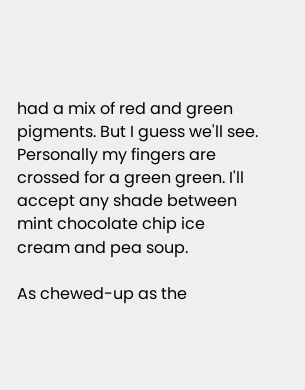had a mix of red and green pigments. But I guess we'll see. Personally my fingers are crossed for a green green. I'll accept any shade between mint chocolate chip ice cream and pea soup.

As chewed-up as the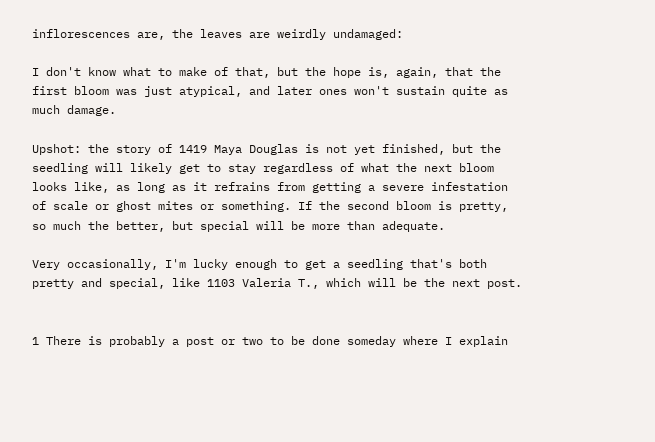inflorescences are, the leaves are weirdly undamaged:

I don't know what to make of that, but the hope is, again, that the first bloom was just atypical, and later ones won't sustain quite as much damage.

Upshot: the story of 1419 Maya Douglas is not yet finished, but the seedling will likely get to stay regardless of what the next bloom looks like, as long as it refrains from getting a severe infestation of scale or ghost mites or something. If the second bloom is pretty, so much the better, but special will be more than adequate.

Very occasionally, I'm lucky enough to get a seedling that's both pretty and special, like 1103 Valeria T., which will be the next post.


1 There is probably a post or two to be done someday where I explain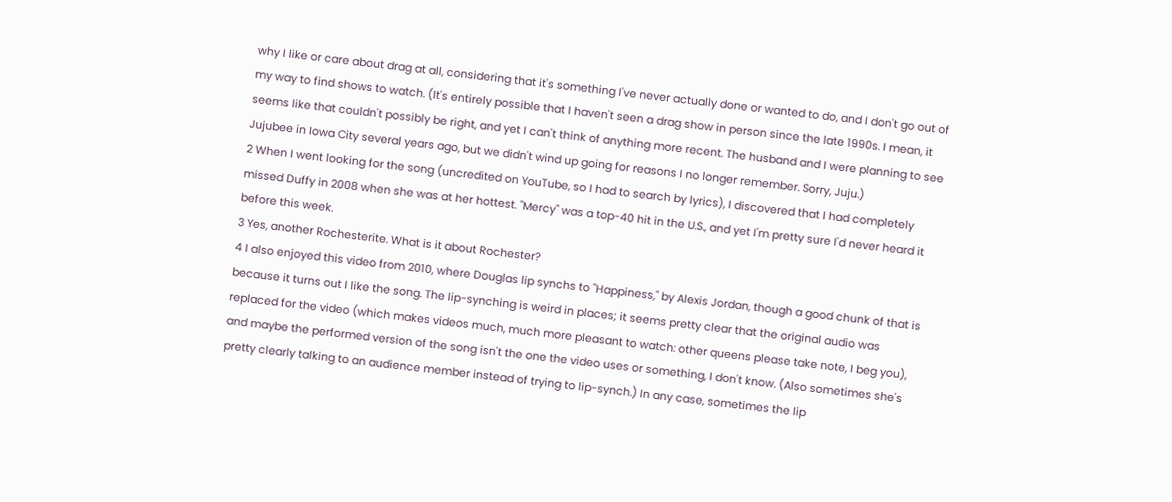why I like or care about drag at all, considering that it's something I've never actually done or wanted to do, and I don't go out of my way to find shows to watch. (It's entirely possible that I haven't seen a drag show in person since the late 1990s. I mean, it seems like that couldn't possibly be right, and yet I can't think of anything more recent. The husband and I were planning to see Jujubee in Iowa City several years ago, but we didn't wind up going for reasons I no longer remember. Sorry, Juju.)
2 When I went looking for the song (uncredited on YouTube, so I had to search by lyrics), I discovered that I had completely missed Duffy in 2008 when she was at her hottest. "Mercy" was a top-40 hit in the U.S., and yet I'm pretty sure I'd never heard it before this week.
3 Yes, another Rochesterite. What is it about Rochester?
4 I also enjoyed this video from 2010, where Douglas lip synchs to "Happiness," by Alexis Jordan, though a good chunk of that is because it turns out I like the song. The lip-synching is weird in places; it seems pretty clear that the original audio was replaced for the video (which makes videos much, much more pleasant to watch: other queens please take note, I beg you), and maybe the performed version of the song isn't the one the video uses or something, I don't know. (Also sometimes she's pretty clearly talking to an audience member instead of trying to lip-synch.) In any case, sometimes the lip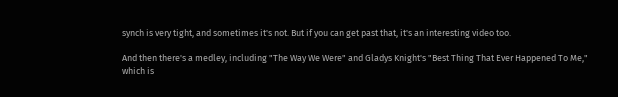synch is very tight, and sometimes it's not. But if you can get past that, it's an interesting video too.

And then there's a medley, including "The Way We Were" and Gladys Knight's "Best Thing That Ever Happened To Me," which is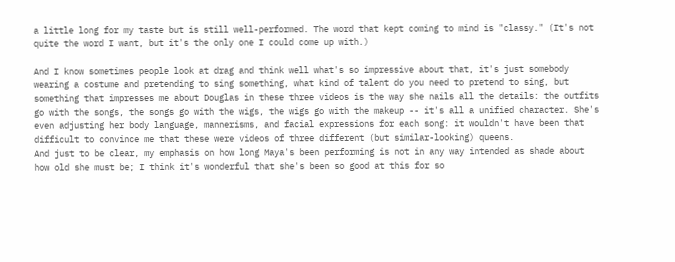a little long for my taste but is still well-performed. The word that kept coming to mind is "classy." (It's not quite the word I want, but it's the only one I could come up with.)

And I know sometimes people look at drag and think well what's so impressive about that, it's just somebody wearing a costume and pretending to sing something, what kind of talent do you need to pretend to sing, but something that impresses me about Douglas in these three videos is the way she nails all the details: the outfits go with the songs, the songs go with the wigs, the wigs go with the makeup -- it's all a unified character. She's even adjusting her body language, mannerisms, and facial expressions for each song: it wouldn't have been that difficult to convince me that these were videos of three different (but similar-looking) queens.
And just to be clear, my emphasis on how long Maya's been performing is not in any way intended as shade about how old she must be; I think it's wonderful that she's been so good at this for so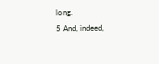long.
5 And, indeed,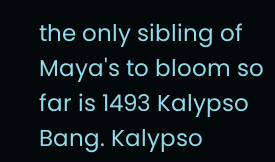the only sibling of Maya's to bloom so far is 1493 Kalypso Bang. Kalypso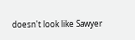doesn't look like Sawyer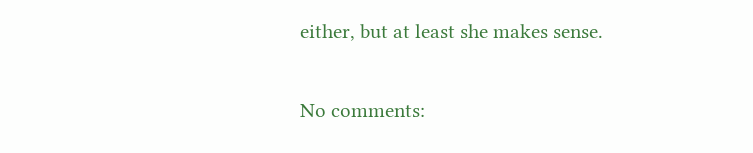either, but at least she makes sense.

No comments: